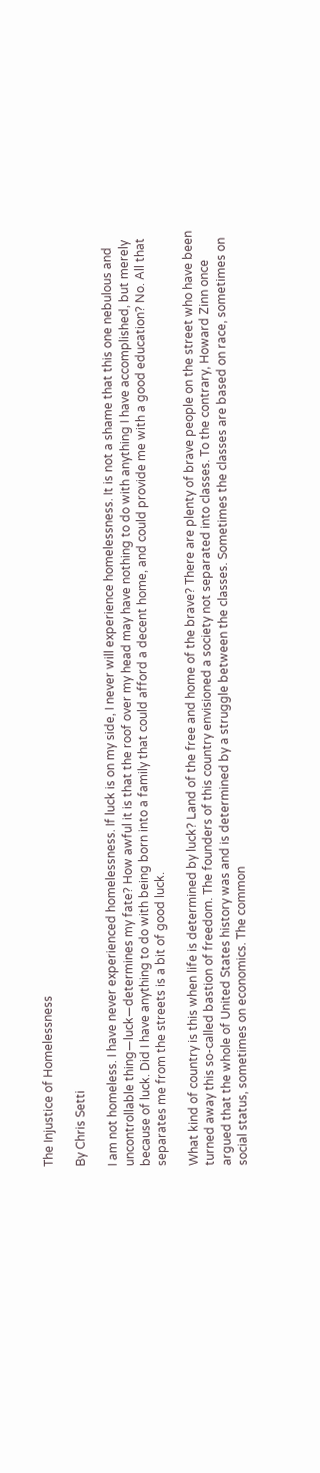The Injustice of Homelessness

By Chris Setti

I am not homeless. I have never experienced homelessness. If luck is on my side, I never will experience homelessness. It is not a shame that this one nebulous and uncontrollable thing—luck—determines my fate? How awful it is that the roof over my head may have nothing to do with anything I have accomplished, but merely because of luck. Did I have anything to do with being born into a family that could afford a decent home, and could provide me with a good education? No. All that separates me from the streets is a bit of good luck.

What kind of country is this when life is determined by luck? Land of the free and home of the brave? There are plenty of brave people on the street who have been turned away this so-called bastion of freedom. The founders of this country envisioned a society not separated into classes. To the contrary, Howard Zinn once argued that the whole of United States history was and is determined by a struggle between the classes. Sometimes the classes are based on race, sometimes on social status, sometimes on economics. The common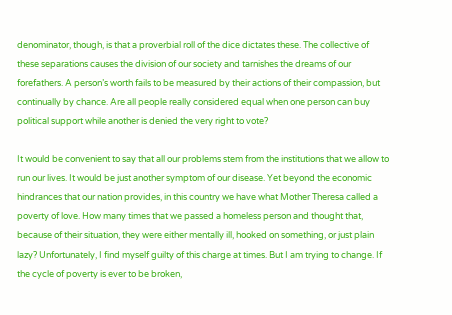denominator, though, is that a proverbial roll of the dice dictates these. The collective of these separations causes the division of our society and tarnishes the dreams of our forefathers. A person’s worth fails to be measured by their actions of their compassion, but continually by chance. Are all people really considered equal when one person can buy political support while another is denied the very right to vote?

It would be convenient to say that all our problems stem from the institutions that we allow to run our lives. It would be just another symptom of our disease. Yet beyond the economic hindrances that our nation provides, in this country we have what Mother Theresa called a poverty of love. How many times that we passed a homeless person and thought that, because of their situation, they were either mentally ill, hooked on something, or just plain lazy? Unfortunately, I find myself guilty of this charge at times. But I am trying to change. If the cycle of poverty is ever to be broken,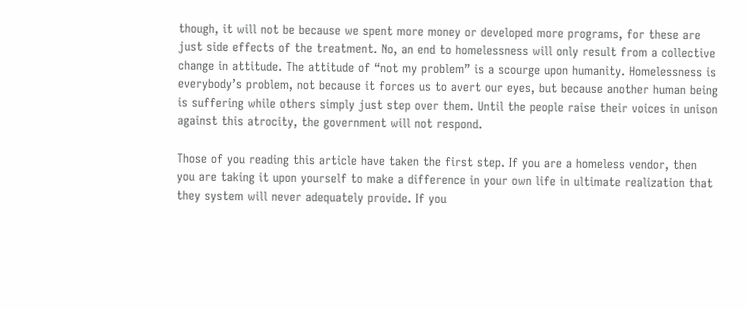though, it will not be because we spent more money or developed more programs, for these are just side effects of the treatment. No, an end to homelessness will only result from a collective change in attitude. The attitude of “not my problem” is a scourge upon humanity. Homelessness is everybody’s problem, not because it forces us to avert our eyes, but because another human being is suffering while others simply just step over them. Until the people raise their voices in unison against this atrocity, the government will not respond.

Those of you reading this article have taken the first step. If you are a homeless vendor, then you are taking it upon yourself to make a difference in your own life in ultimate realization that they system will never adequately provide. If you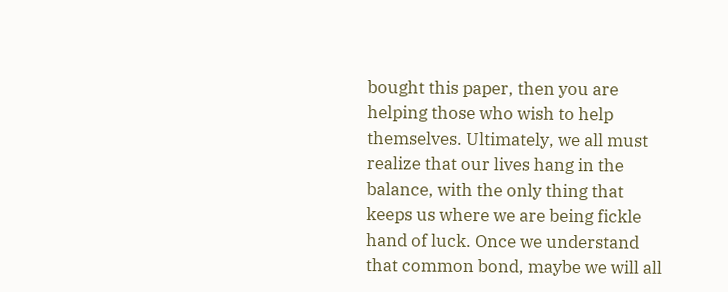bought this paper, then you are helping those who wish to help themselves. Ultimately, we all must realize that our lives hang in the balance, with the only thing that keeps us where we are being fickle hand of luck. Once we understand that common bond, maybe we will all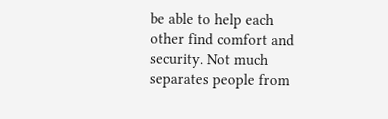be able to help each other find comfort and security. Not much separates people from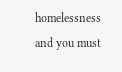homelessness and you must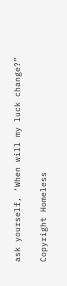ask yourself, ‘When will my luck change?”

Copyright Homeless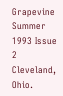Grapevine Summer 1993 Issue 2 Cleveland, Ohio.